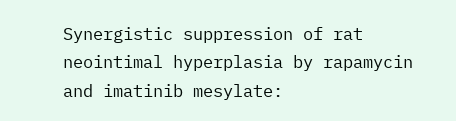Synergistic suppression of rat neointimal hyperplasia by rapamycin and imatinib mesylate: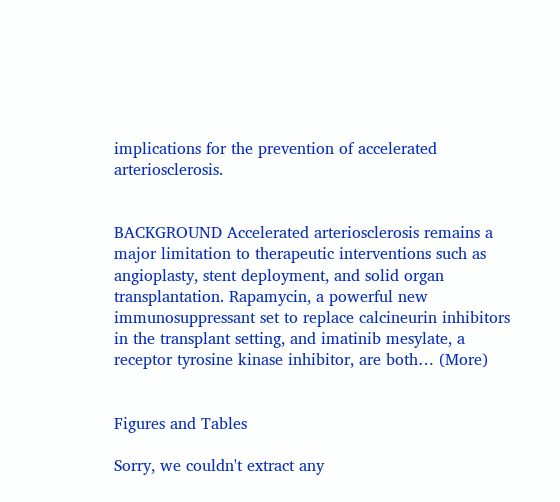implications for the prevention of accelerated arteriosclerosis.


BACKGROUND Accelerated arteriosclerosis remains a major limitation to therapeutic interventions such as angioplasty, stent deployment, and solid organ transplantation. Rapamycin, a powerful new immunosuppressant set to replace calcineurin inhibitors in the transplant setting, and imatinib mesylate, a receptor tyrosine kinase inhibitor, are both… (More)


Figures and Tables

Sorry, we couldn't extract any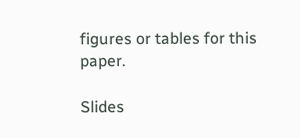figures or tables for this paper.

Slides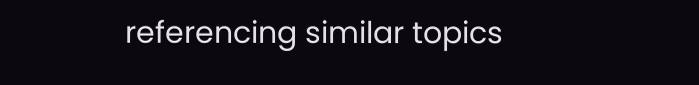referencing similar topics